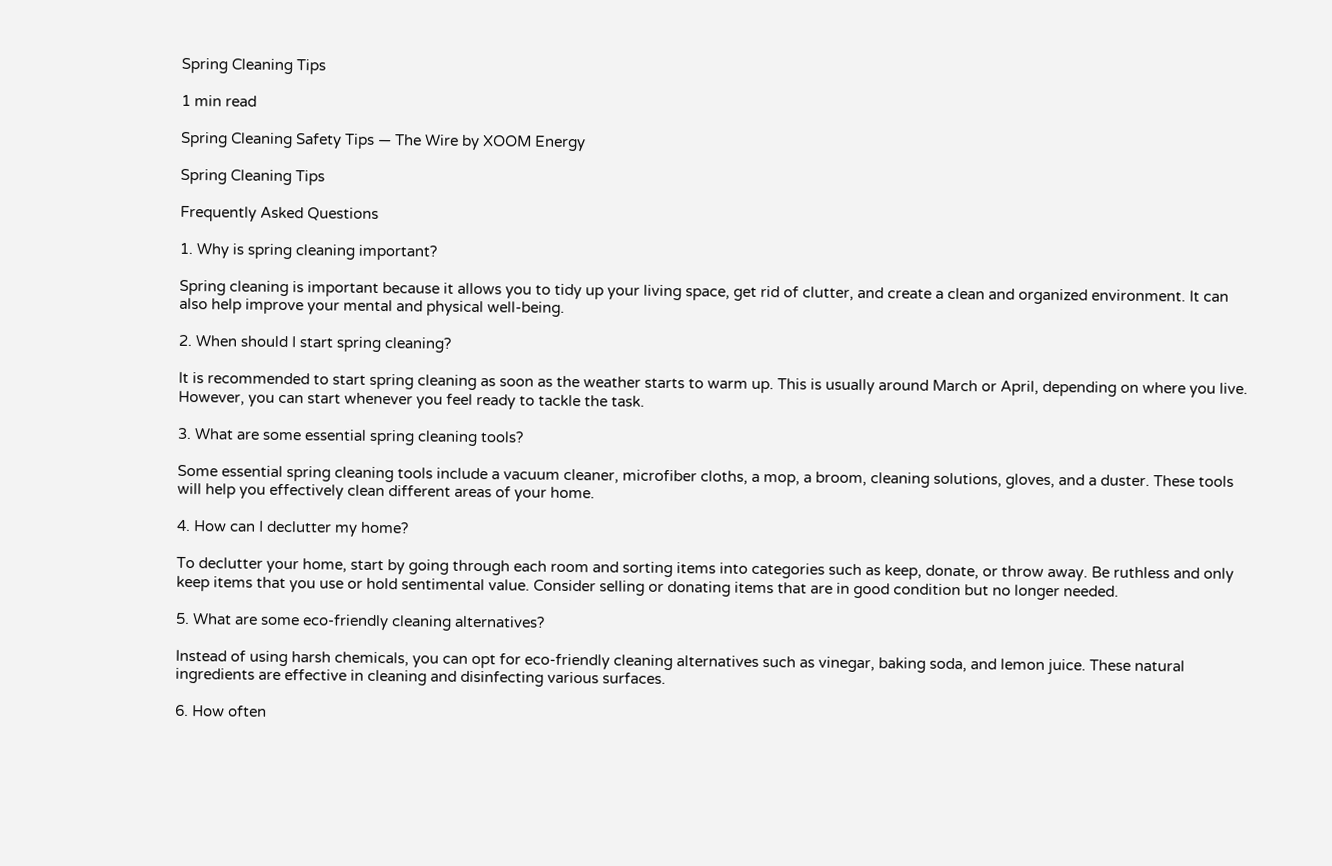Spring Cleaning Tips

1 min read

Spring Cleaning Safety Tips — The Wire by XOOM Energy

Spring Cleaning Tips

Frequently Asked Questions

1. Why is spring cleaning important?

Spring cleaning is important because it allows you to tidy up your living space, get rid of clutter, and create a clean and organized environment. It can also help improve your mental and physical well-being.

2. When should I start spring cleaning?

It is recommended to start spring cleaning as soon as the weather starts to warm up. This is usually around March or April, depending on where you live. However, you can start whenever you feel ready to tackle the task.

3. What are some essential spring cleaning tools?

Some essential spring cleaning tools include a vacuum cleaner, microfiber cloths, a mop, a broom, cleaning solutions, gloves, and a duster. These tools will help you effectively clean different areas of your home.

4. How can I declutter my home?

To declutter your home, start by going through each room and sorting items into categories such as keep, donate, or throw away. Be ruthless and only keep items that you use or hold sentimental value. Consider selling or donating items that are in good condition but no longer needed.

5. What are some eco-friendly cleaning alternatives?

Instead of using harsh chemicals, you can opt for eco-friendly cleaning alternatives such as vinegar, baking soda, and lemon juice. These natural ingredients are effective in cleaning and disinfecting various surfaces.

6. How often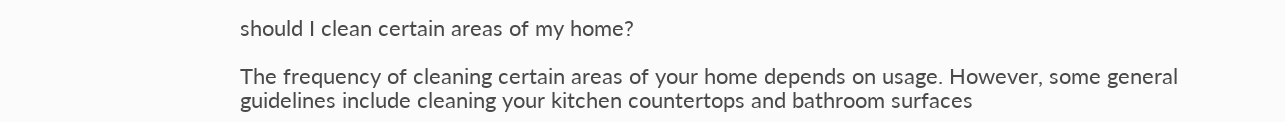should I clean certain areas of my home?

The frequency of cleaning certain areas of your home depends on usage. However, some general guidelines include cleaning your kitchen countertops and bathroom surfaces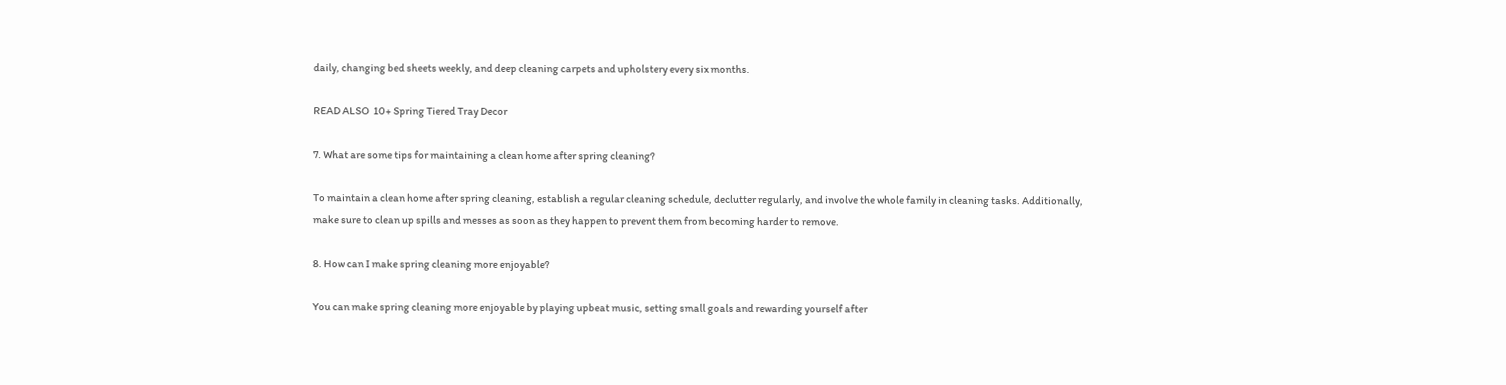daily, changing bed sheets weekly, and deep cleaning carpets and upholstery every six months.

READ ALSO  10+ Spring Tiered Tray Decor

7. What are some tips for maintaining a clean home after spring cleaning?

To maintain a clean home after spring cleaning, establish a regular cleaning schedule, declutter regularly, and involve the whole family in cleaning tasks. Additionally, make sure to clean up spills and messes as soon as they happen to prevent them from becoming harder to remove.

8. How can I make spring cleaning more enjoyable?

You can make spring cleaning more enjoyable by playing upbeat music, setting small goals and rewarding yourself after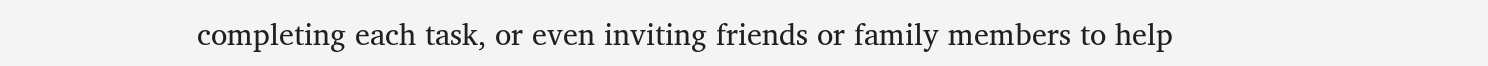completing each task, or even inviting friends or family members to help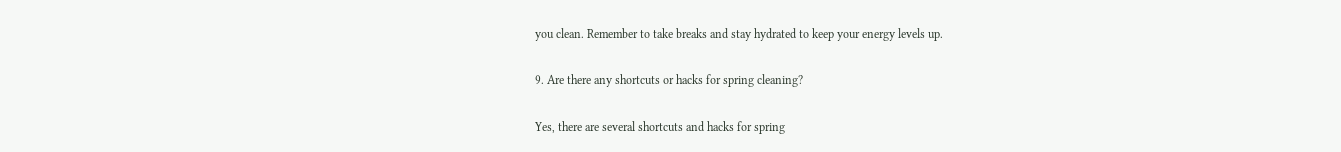you clean. Remember to take breaks and stay hydrated to keep your energy levels up.

9. Are there any shortcuts or hacks for spring cleaning?

Yes, there are several shortcuts and hacks for spring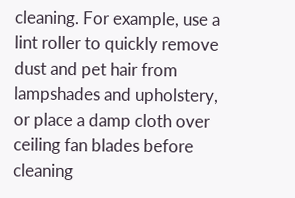cleaning. For example, use a lint roller to quickly remove dust and pet hair from lampshades and upholstery, or place a damp cloth over ceiling fan blades before cleaning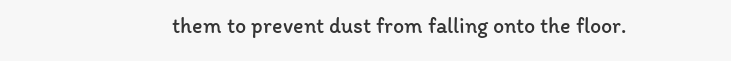them to prevent dust from falling onto the floor.